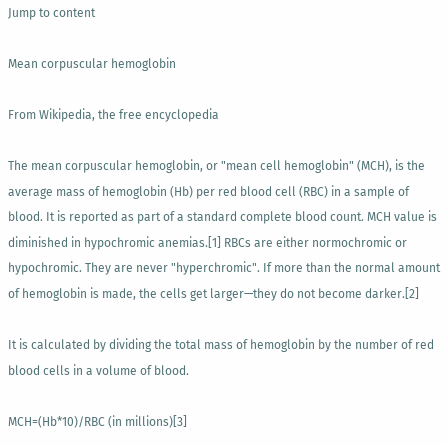Jump to content

Mean corpuscular hemoglobin

From Wikipedia, the free encyclopedia

The mean corpuscular hemoglobin, or "mean cell hemoglobin" (MCH), is the average mass of hemoglobin (Hb) per red blood cell (RBC) in a sample of blood. It is reported as part of a standard complete blood count. MCH value is diminished in hypochromic anemias.[1] RBCs are either normochromic or hypochromic. They are never "hyperchromic". If more than the normal amount of hemoglobin is made, the cells get larger—they do not become darker.[2]

It is calculated by dividing the total mass of hemoglobin by the number of red blood cells in a volume of blood.

MCH=(Hb*10)/RBC (in millions)[3]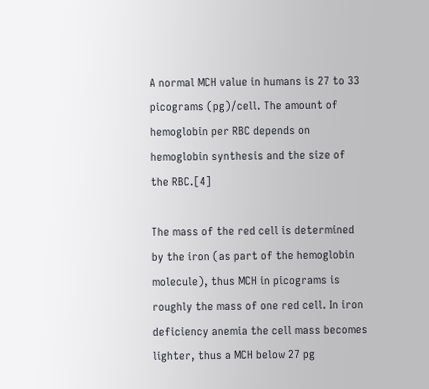A normal MCH value in humans is 27 to 33 picograms (pg)/cell. The amount of hemoglobin per RBC depends on hemoglobin synthesis and the size of the RBC.[4]

The mass of the red cell is determined by the iron (as part of the hemoglobin molecule), thus MCH in picograms is roughly the mass of one red cell. In iron deficiency anemia the cell mass becomes lighter, thus a MCH below 27 pg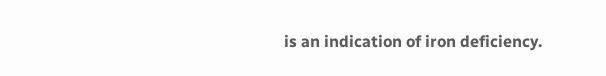is an indication of iron deficiency.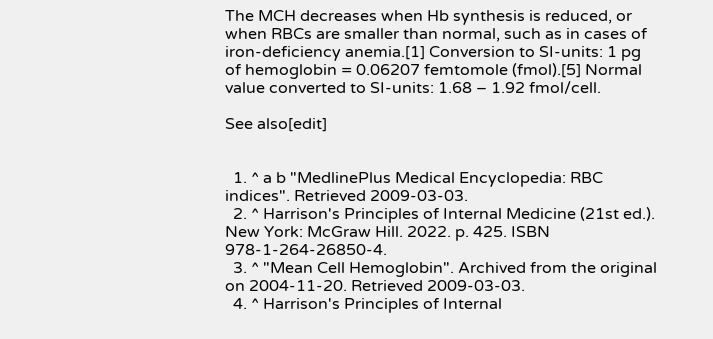The MCH decreases when Hb synthesis is reduced, or when RBCs are smaller than normal, such as in cases of iron-deficiency anemia.[1] Conversion to SI-units: 1 pg of hemoglobin = 0.06207 femtomole (fmol).[5] Normal value converted to SI-units: 1.68 – 1.92 fmol/cell.

See also[edit]


  1. ^ a b "MedlinePlus Medical Encyclopedia: RBC indices". Retrieved 2009-03-03.
  2. ^ Harrison's Principles of Internal Medicine (21st ed.). New York: McGraw Hill. 2022. p. 425. ISBN 978-1-264-26850-4.
  3. ^ "Mean Cell Hemoglobin". Archived from the original on 2004-11-20. Retrieved 2009-03-03.
  4. ^ Harrison's Principles of Internal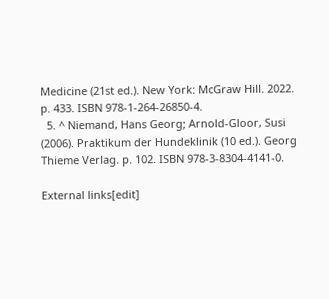Medicine (21st ed.). New York: McGraw Hill. 2022. p. 433. ISBN 978-1-264-26850-4.
  5. ^ Niemand, Hans Georg; Arnold-Gloor, Susi (2006). Praktikum der Hundeklinik (10 ed.). Georg Thieme Verlag. p. 102. ISBN 978-3-8304-4141-0.

External links[edit]